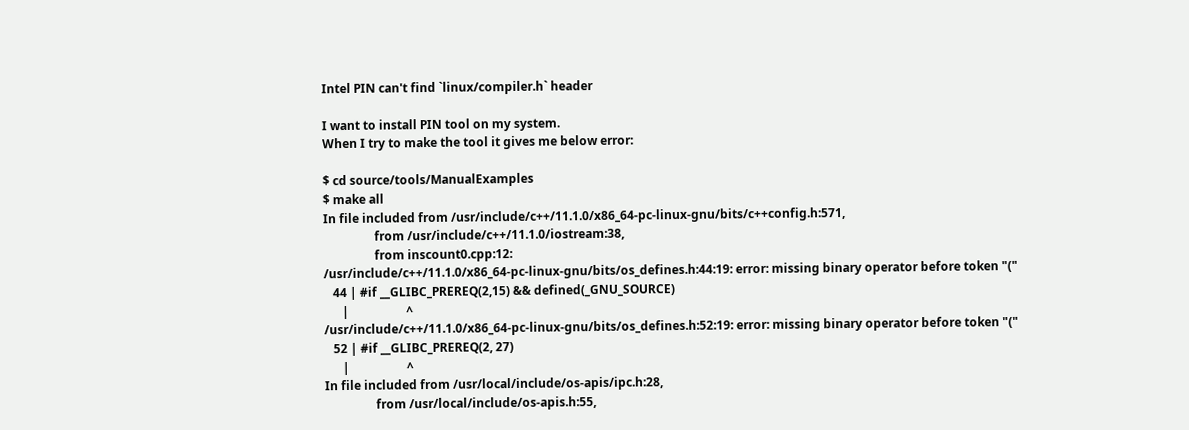Intel PIN can't find `linux/compiler.h` header

I want to install PIN tool on my system.
When I try to make the tool it gives me below error:

$ cd source/tools/ManualExamples
$ make all
In file included from /usr/include/c++/11.1.0/x86_64-pc-linux-gnu/bits/c++config.h:571,
                 from /usr/include/c++/11.1.0/iostream:38,
                 from inscount0.cpp:12:
/usr/include/c++/11.1.0/x86_64-pc-linux-gnu/bits/os_defines.h:44:19: error: missing binary operator before token "("
   44 | #if __GLIBC_PREREQ(2,15) && defined(_GNU_SOURCE)
      |                   ^
/usr/include/c++/11.1.0/x86_64-pc-linux-gnu/bits/os_defines.h:52:19: error: missing binary operator before token "("
   52 | #if __GLIBC_PREREQ(2, 27)
      |                   ^
In file included from /usr/local/include/os-apis/ipc.h:28,
                 from /usr/local/include/os-apis.h:55,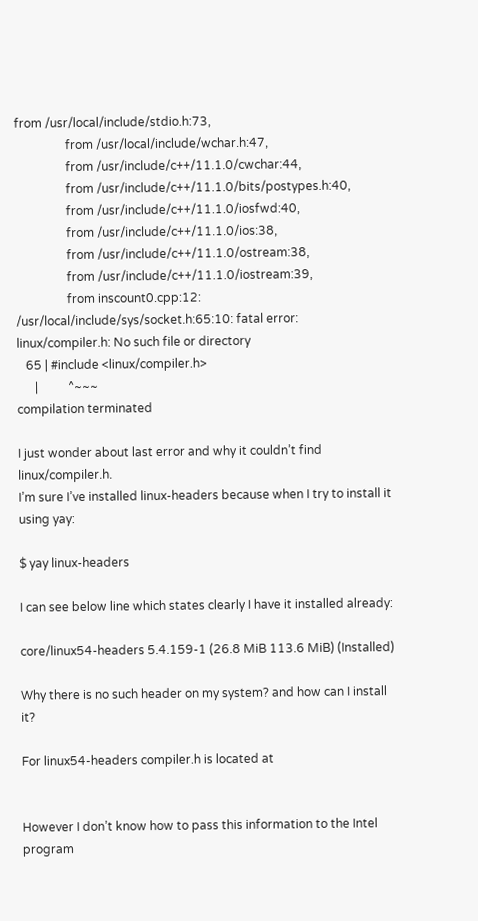from /usr/local/include/stdio.h:73,
                 from /usr/local/include/wchar.h:47,
                 from /usr/include/c++/11.1.0/cwchar:44,
                 from /usr/include/c++/11.1.0/bits/postypes.h:40,
                 from /usr/include/c++/11.1.0/iosfwd:40,
                 from /usr/include/c++/11.1.0/ios:38,
                 from /usr/include/c++/11.1.0/ostream:38,
                 from /usr/include/c++/11.1.0/iostream:39,
                 from inscount0.cpp:12:
/usr/local/include/sys/socket.h:65:10: fatal error: linux/compiler.h: No such file or directory
   65 | #include <linux/compiler.h>
      |          ^~~~
compilation terminated

I just wonder about last error and why it couldn’t find linux/compiler.h.
I’m sure I’ve installed linux-headers because when I try to install it using yay:

$ yay linux-headers

I can see below line which states clearly I have it installed already:

core/linux54-headers 5.4.159-1 (26.8 MiB 113.6 MiB) (Installed)

Why there is no such header on my system? and how can I install it?

For linux54-headers compiler.h is located at


However I don’t know how to pass this information to the Intel program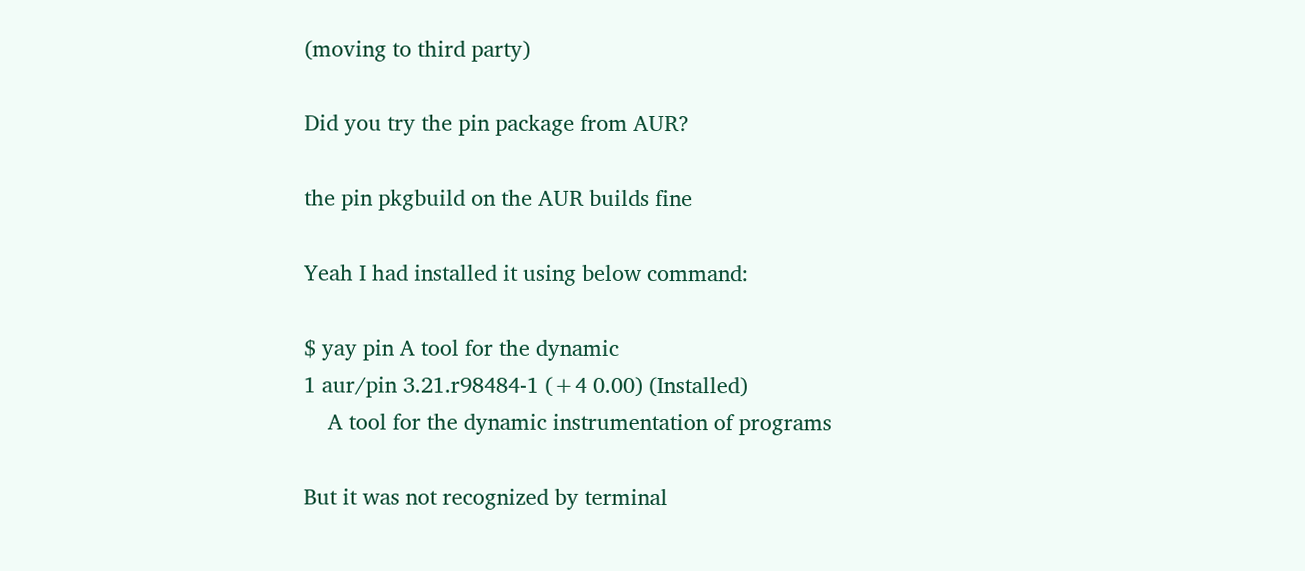(moving to third party)

Did you try the pin package from AUR?

the pin pkgbuild on the AUR builds fine

Yeah I had installed it using below command:

$ yay pin A tool for the dynamic
1 aur/pin 3.21.r98484-1 (+4 0.00) (Installed)
    A tool for the dynamic instrumentation of programs

But it was not recognized by terminal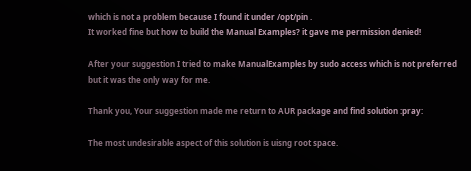which is not a problem because I found it under /opt/pin .
It worked fine but how to build the Manual Examples? it gave me permission denied!

After your suggestion I tried to make ManualExamples by sudo access which is not preferred but it was the only way for me.

Thank you, Your suggestion made me return to AUR package and find solution :pray:

The most undesirable aspect of this solution is uisng root space.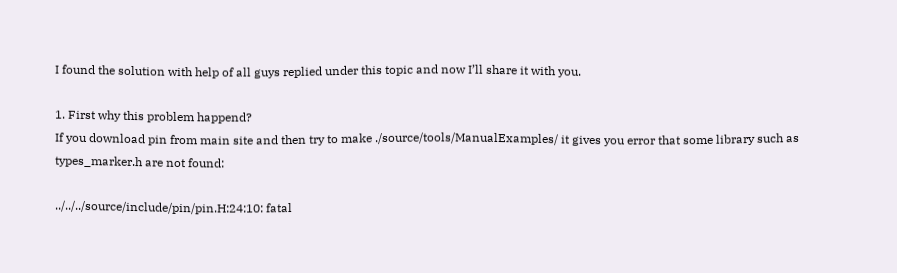I found the solution with help of all guys replied under this topic and now I’ll share it with you.

1. First why this problem happend?
If you download pin from main site and then try to make ./source/tools/ManualExamples/ it gives you error that some library such as types_marker.h are not found:

../../../source/include/pin/pin.H:24:10: fatal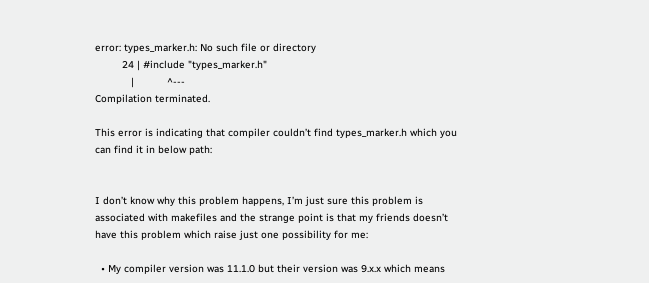error: types_marker.h: No such file or directory
         24 | #include "types_marker.h"
            |           ^---
Compilation terminated.

This error is indicating that compiler couldn’t find types_marker.h which you can find it in below path:


I don’t know why this problem happens, I’m just sure this problem is associated with makefiles and the strange point is that my friends doesn’t have this problem which raise just one possibility for me:

  • My compiler version was 11.1.0 but their version was 9.x.x which means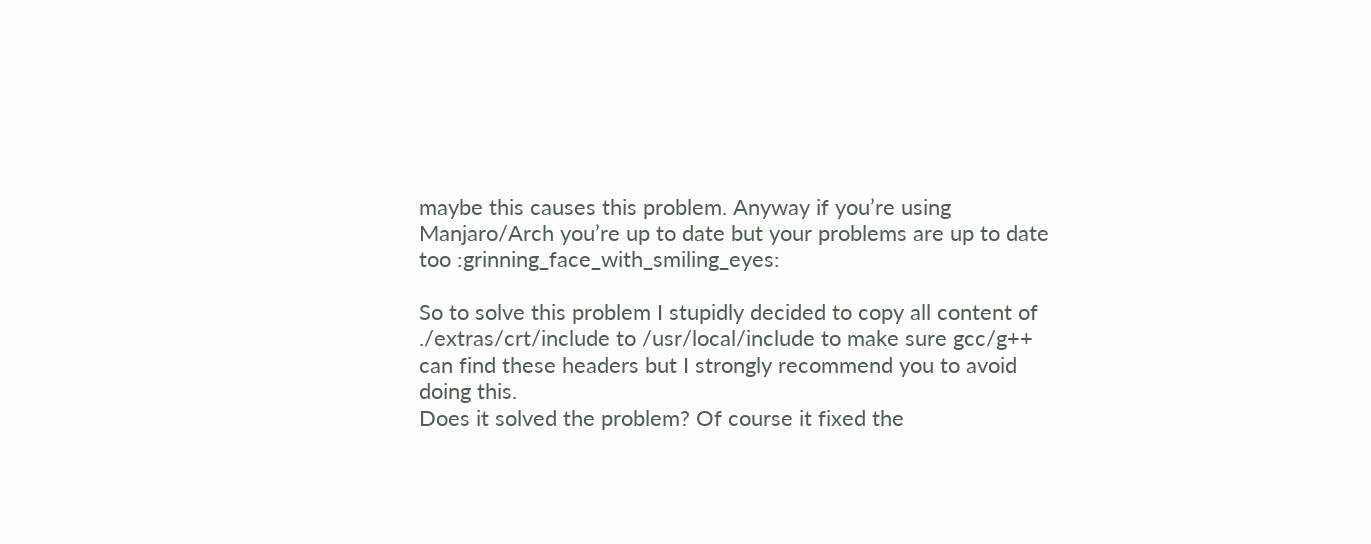maybe this causes this problem. Anyway if you’re using Manjaro/Arch you’re up to date but your problems are up to date too :grinning_face_with_smiling_eyes:

So to solve this problem I stupidly decided to copy all content of ./extras/crt/include to /usr/local/include to make sure gcc/g++ can find these headers but I strongly recommend you to avoid doing this.
Does it solved the problem? Of course it fixed the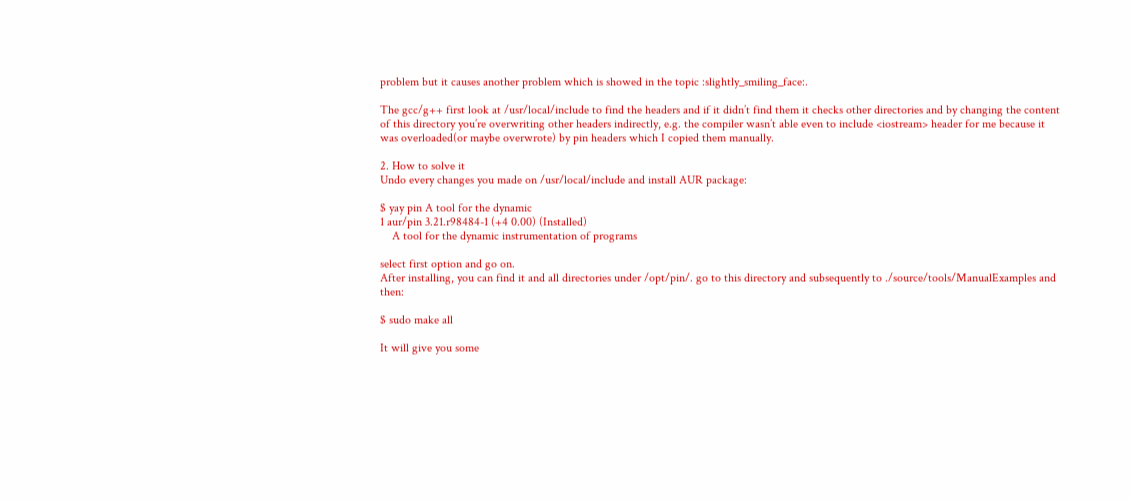problem but it causes another problem which is showed in the topic :slightly_smiling_face:.

The gcc/g++ first look at /usr/local/include to find the headers and if it didn’t find them it checks other directories and by changing the content of this directory you’re overwriting other headers indirectly, e.g. the compiler wasn’t able even to include <iostream> header for me because it was overloaded(or maybe overwrote) by pin headers which I copied them manually.

2. How to solve it
Undo every changes you made on /usr/local/include and install AUR package:

$ yay pin A tool for the dynamic
1 aur/pin 3.21.r98484-1 (+4 0.00) (Installed)
    A tool for the dynamic instrumentation of programs

select first option and go on.
After installing, you can find it and all directories under /opt/pin/. go to this directory and subsequently to ./source/tools/ManualExamples and then:

$ sudo make all

It will give you some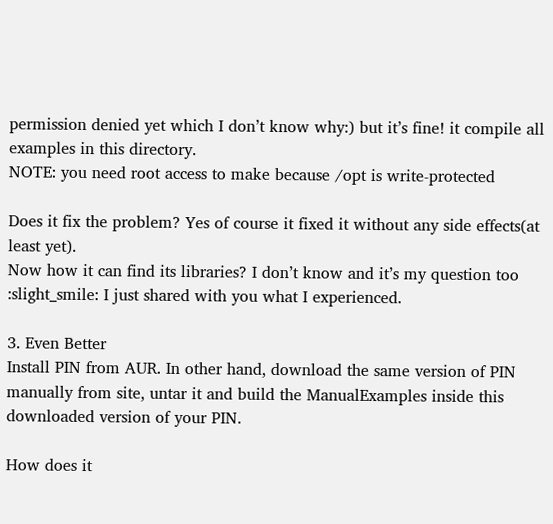permission denied yet which I don’t know why:) but it’s fine! it compile all examples in this directory.
NOTE: you need root access to make because /opt is write-protected

Does it fix the problem? Yes of course it fixed it without any side effects(at least yet).
Now how it can find its libraries? I don’t know and it’s my question too :slight_smile: I just shared with you what I experienced.

3. Even Better
Install PIN from AUR. In other hand, download the same version of PIN manually from site, untar it and build the ManualExamples inside this downloaded version of your PIN.

How does it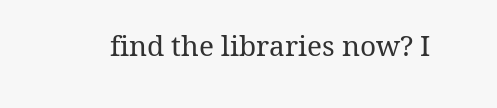find the libraries now? I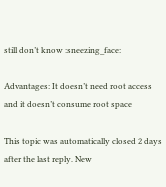still don’t know :sneezing_face:

Advantages: It doesn’t need root access and it doesn’t consume root space

This topic was automatically closed 2 days after the last reply. New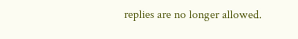replies are no longer allowed.